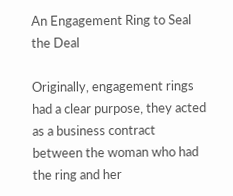An Engagement Ring to Seal the Deal

Originally, engagement rings had a clear purpose, they acted as a business contract between the woman who had the ring and her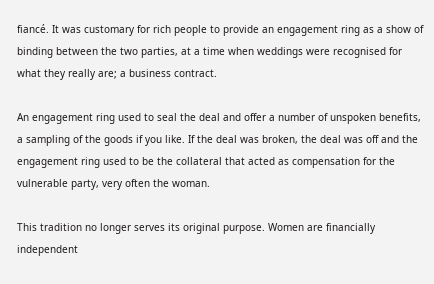fiancé. It was customary for rich people to provide an engagement ring as a show of binding between the two parties, at a time when weddings were recognised for what they really are; a business contract.

An engagement ring used to seal the deal and offer a number of unspoken benefits, a sampling of the goods if you like. If the deal was broken, the deal was off and the engagement ring used to be the collateral that acted as compensation for the vulnerable party, very often the woman.

This tradition no longer serves its original purpose. Women are financially independent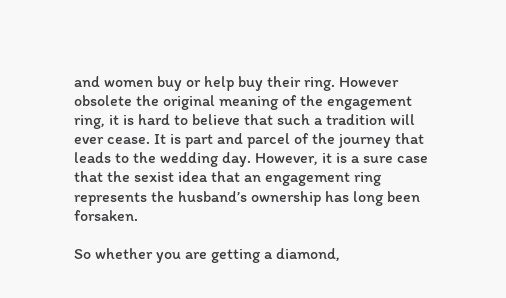and women buy or help buy their ring. However obsolete the original meaning of the engagement ring, it is hard to believe that such a tradition will ever cease. It is part and parcel of the journey that leads to the wedding day. However, it is a sure case that the sexist idea that an engagement ring represents the husband’s ownership has long been forsaken.

So whether you are getting a diamond,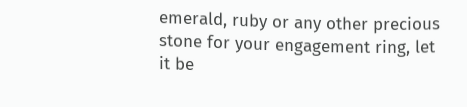emerald, ruby or any other precious stone for your engagement ring, let it be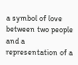a symbol of love between two people and a representation of a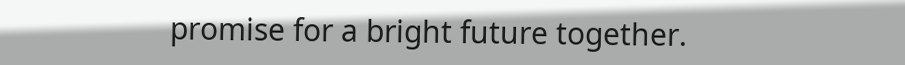promise for a bright future together.